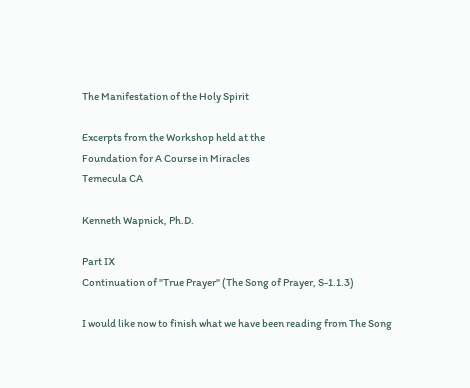The Manifestation of the Holy Spirit

Excerpts from the Workshop held at the
Foundation for A Course in Miracles
Temecula CA

Kenneth Wapnick, Ph.D.

Part IX
Continuation of "True Prayer" (The Song of Prayer, S-1.1.3)

I would like now to finish what we have been reading from The Song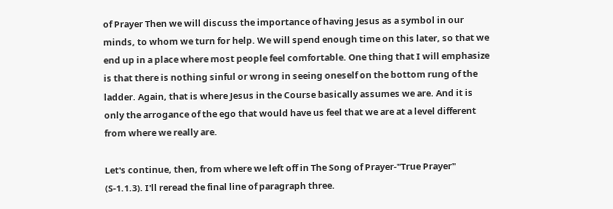of Prayer Then we will discuss the importance of having Jesus as a symbol in our minds, to whom we turn for help. We will spend enough time on this later, so that we end up in a place where most people feel comfortable. One thing that I will emphasize is that there is nothing sinful or wrong in seeing oneself on the bottom rung of the ladder. Again, that is where Jesus in the Course basically assumes we are. And it is only the arrogance of the ego that would have us feel that we are at a level different from where we really are.

Let's continue, then, from where we left off in The Song of Prayer-"True Prayer" (S-1.1.3). I'll reread the final line of paragraph three.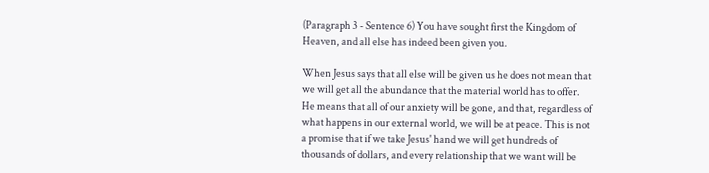(Paragraph 3 - Sentence 6) You have sought first the Kingdom of Heaven, and all else has indeed been given you.

When Jesus says that all else will be given us he does not mean that we will get all the abundance that the material world has to offer. He means that all of our anxiety will be gone, and that, regardless of what happens in our external world, we will be at peace. This is not a promise that if we take Jesus' hand we will get hundreds of thousands of dollars, and every relationship that we want will be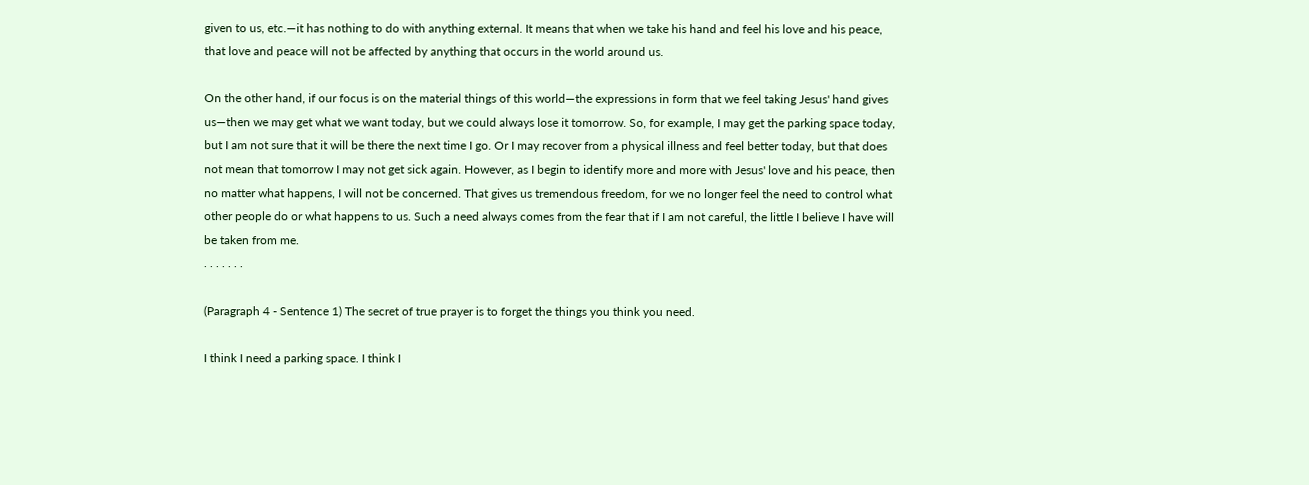given to us, etc.—it has nothing to do with anything external. It means that when we take his hand and feel his love and his peace, that love and peace will not be affected by anything that occurs in the world around us.

On the other hand, if our focus is on the material things of this world—the expressions in form that we feel taking Jesus' hand gives us—then we may get what we want today, but we could always lose it tomorrow. So, for example, I may get the parking space today, but I am not sure that it will be there the next time I go. Or I may recover from a physical illness and feel better today, but that does not mean that tomorrow I may not get sick again. However, as I begin to identify more and more with Jesus' love and his peace, then no matter what happens, I will not be concerned. That gives us tremendous freedom, for we no longer feel the need to control what other people do or what happens to us. Such a need always comes from the fear that if I am not careful, the little I believe I have will be taken from me.
. . . . . . .

(Paragraph 4 - Sentence 1) The secret of true prayer is to forget the things you think you need.

I think I need a parking space. I think I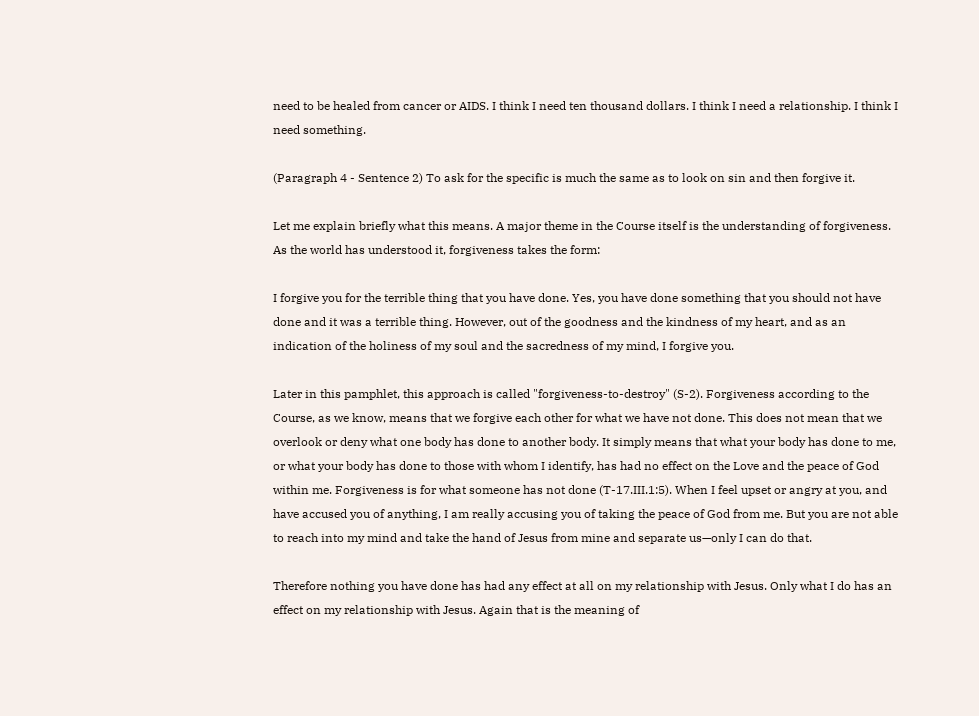need to be healed from cancer or AIDS. I think I need ten thousand dollars. I think I need a relationship. I think I need something.

(Paragraph 4 - Sentence 2) To ask for the specific is much the same as to look on sin and then forgive it.

Let me explain briefly what this means. A major theme in the Course itself is the understanding of forgiveness. As the world has understood it, forgiveness takes the form:

I forgive you for the terrible thing that you have done. Yes, you have done something that you should not have done and it was a terrible thing. However, out of the goodness and the kindness of my heart, and as an indication of the holiness of my soul and the sacredness of my mind, I forgive you.

Later in this pamphlet, this approach is called "forgiveness-to-destroy" (S-2). Forgiveness according to the Course, as we know, means that we forgive each other for what we have not done. This does not mean that we overlook or deny what one body has done to another body. It simply means that what your body has done to me, or what your body has done to those with whom I identify, has had no effect on the Love and the peace of God within me. Forgiveness is for what someone has not done (T-17.III.1:5). When I feel upset or angry at you, and have accused you of anything, I am really accusing you of taking the peace of God from me. But you are not able to reach into my mind and take the hand of Jesus from mine and separate us—only I can do that.

Therefore nothing you have done has had any effect at all on my relationship with Jesus. Only what I do has an effect on my relationship with Jesus. Again that is the meaning of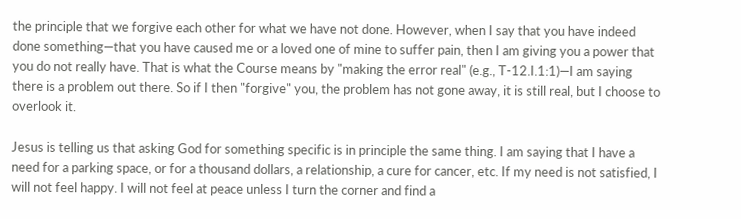the principle that we forgive each other for what we have not done. However, when I say that you have indeed done something—that you have caused me or a loved one of mine to suffer pain, then I am giving you a power that you do not really have. That is what the Course means by "making the error real" (e.g., T-12.I.1:1)—I am saying there is a problem out there. So if I then "forgive" you, the problem has not gone away, it is still real, but I choose to overlook it.

Jesus is telling us that asking God for something specific is in principle the same thing. I am saying that I have a need for a parking space, or for a thousand dollars, a relationship, a cure for cancer, etc. If my need is not satisfied, I will not feel happy. I will not feel at peace unless I turn the corner and find a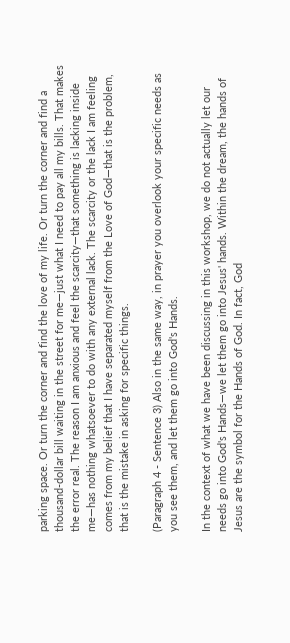parking space. Or turn the corner and find the love of my life. Or turn the corner and find a thousand-dollar bill waiting in the street for me—just what I need to pay all my bills. That makes the error real. The reason I am anxious and feel the scarcity—that something is lacking inside me—has nothing whatsoever to do with any external lack. The scarcity or the lack I am feeling comes from my belief that I have separated myself from the Love of God—that is the problem, that is the mistake in asking for specific things.

(Paragraph 4 - Sentence 3) Also in the same way, in prayer you overlook your specific needs as you see them, and let them go into God's Hands.

In the context of what we have been discussing in this workshop, we do not actually let our needs go into God's Hands—we let them go into Jesus' hands. Within the dream, the hands of Jesus are the symbol for the Hands of God. In fact, God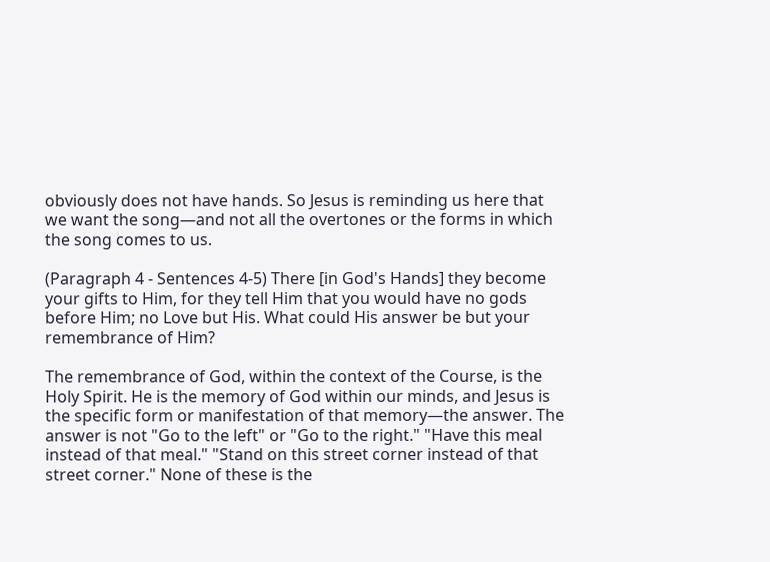obviously does not have hands. So Jesus is reminding us here that we want the song—and not all the overtones or the forms in which the song comes to us.

(Paragraph 4 - Sentences 4-5) There [in God's Hands] they become your gifts to Him, for they tell Him that you would have no gods before Him; no Love but His. What could His answer be but your remembrance of Him?

The remembrance of God, within the context of the Course, is the Holy Spirit. He is the memory of God within our minds, and Jesus is the specific form or manifestation of that memory—the answer. The answer is not "Go to the left" or "Go to the right." "Have this meal instead of that meal." "Stand on this street corner instead of that street corner." None of these is the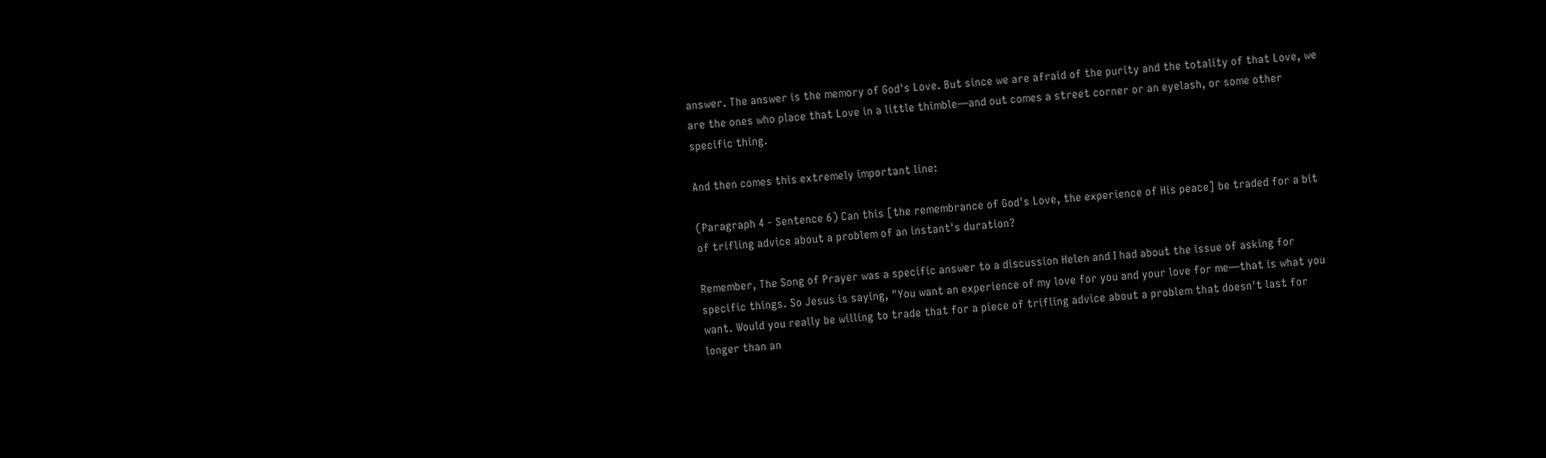answer. The answer is the memory of God's Love. But since we are afraid of the purity and the totality of that Love, we are the ones who place that Love in a little thimble—and out comes a street corner or an eyelash, or some other specific thing.

And then comes this extremely important line:

(Paragraph 4 - Sentence 6) Can this [the remembrance of God's Love, the experience of His peace] be traded for a bit of trifling advice about a problem of an instant's duration?

Remember, The Song of Prayer was a specific answer to a discussion Helen and I had about the issue of asking for specific things. So Jesus is saying, "You want an experience of my love for you and your love for me—that is what you want. Would you really be willing to trade that for a piece of trifling advice about a problem that doesn't last for longer than an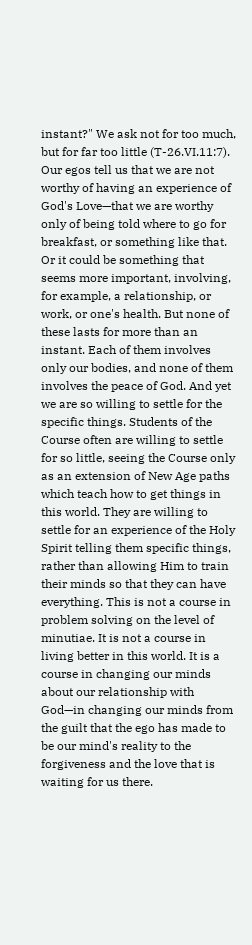instant?" We ask not for too much, but for far too little (T-26.VI.11:7). Our egos tell us that we are not worthy of having an experience of God's Love—that we are worthy only of being told where to go for breakfast, or something like that. Or it could be something that seems more important, involving, for example, a relationship, or work, or one's health. But none of these lasts for more than an instant. Each of them involves only our bodies, and none of them involves the peace of God. And yet we are so willing to settle for the specific things. Students of the Course often are willing to settle for so little, seeing the Course only as an extension of New Age paths which teach how to get things in this world. They are willing to settle for an experience of the Holy Spirit telling them specific things, rather than allowing Him to train their minds so that they can have everything. This is not a course in problem solving on the level of minutiae. It is not a course in living better in this world. It is a course in changing our minds about our relationship with God—in changing our minds from the guilt that the ego has made to be our mind's reality to the forgiveness and the love that is waiting for us there.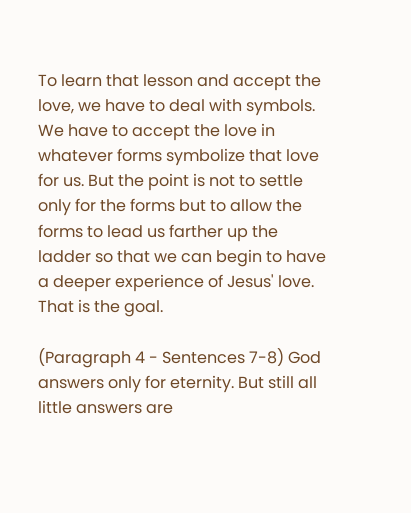To learn that lesson and accept the love, we have to deal with symbols. We have to accept the love in whatever forms symbolize that love for us. But the point is not to settle only for the forms but to allow the forms to lead us farther up the ladder so that we can begin to have a deeper experience of Jesus' love. That is the goal.

(Paragraph 4 - Sentences 7-8) God answers only for eternity. But still all little answers are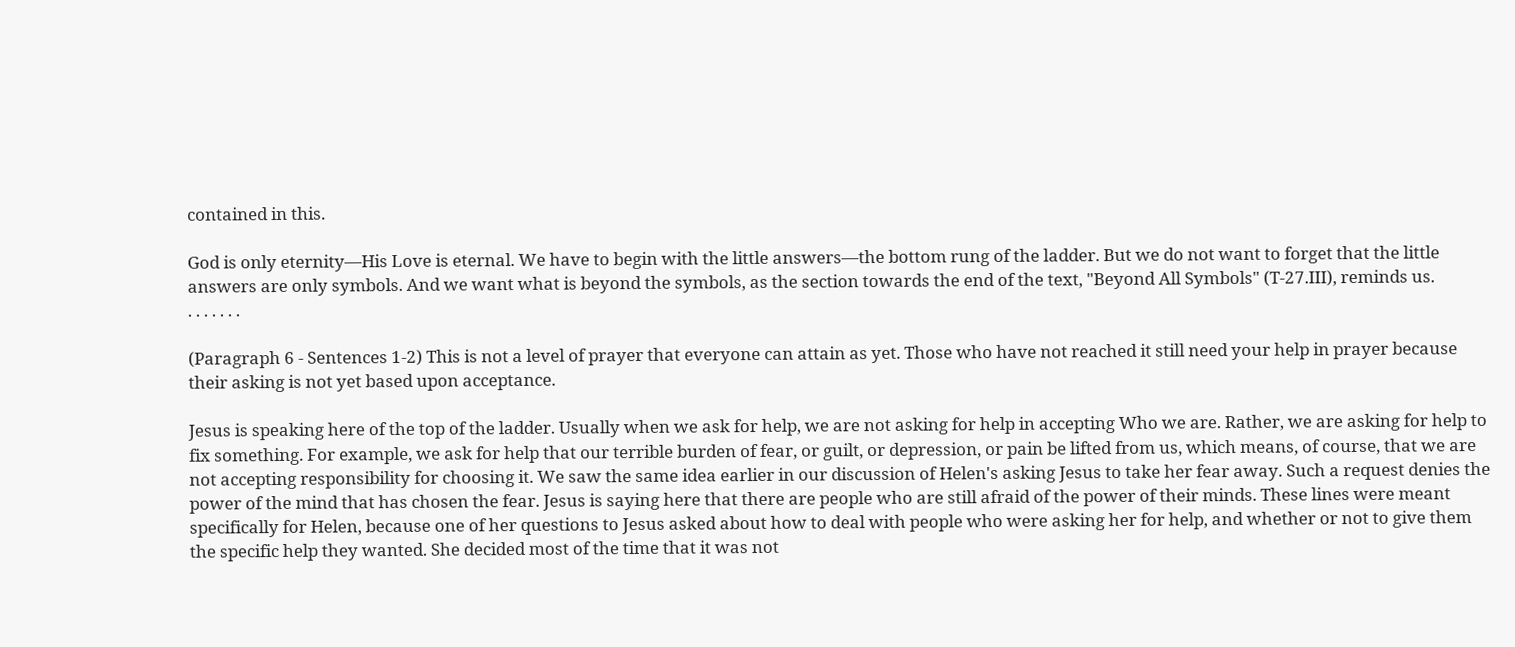contained in this.

God is only eternity—His Love is eternal. We have to begin with the little answers—the bottom rung of the ladder. But we do not want to forget that the little answers are only symbols. And we want what is beyond the symbols, as the section towards the end of the text, "Beyond All Symbols" (T-27.III), reminds us.
. . . . . . .

(Paragraph 6 - Sentences 1-2) This is not a level of prayer that everyone can attain as yet. Those who have not reached it still need your help in prayer because their asking is not yet based upon acceptance.

Jesus is speaking here of the top of the ladder. Usually when we ask for help, we are not asking for help in accepting Who we are. Rather, we are asking for help to fix something. For example, we ask for help that our terrible burden of fear, or guilt, or depression, or pain be lifted from us, which means, of course, that we are not accepting responsibility for choosing it. We saw the same idea earlier in our discussion of Helen's asking Jesus to take her fear away. Such a request denies the power of the mind that has chosen the fear. Jesus is saying here that there are people who are still afraid of the power of their minds. These lines were meant specifically for Helen, because one of her questions to Jesus asked about how to deal with people who were asking her for help, and whether or not to give them the specific help they wanted. She decided most of the time that it was not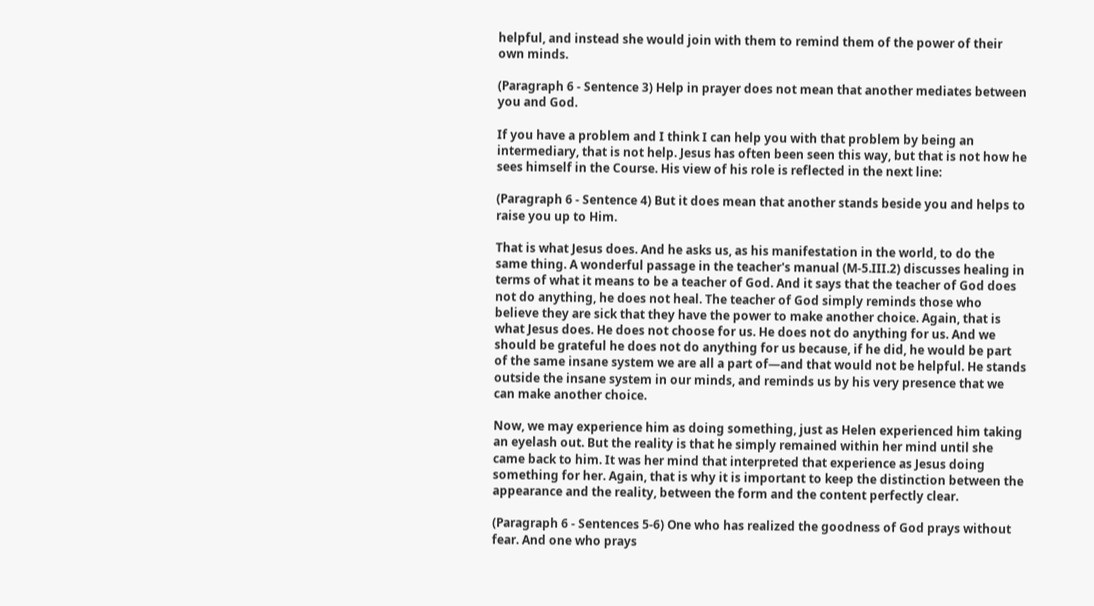helpful, and instead she would join with them to remind them of the power of their own minds.

(Paragraph 6 - Sentence 3) Help in prayer does not mean that another mediates between you and God.

If you have a problem and I think I can help you with that problem by being an intermediary, that is not help. Jesus has often been seen this way, but that is not how he sees himself in the Course. His view of his role is reflected in the next line:

(Paragraph 6 - Sentence 4) But it does mean that another stands beside you and helps to raise you up to Him.

That is what Jesus does. And he asks us, as his manifestation in the world, to do the same thing. A wonderful passage in the teacher's manual (M-5.III.2) discusses healing in terms of what it means to be a teacher of God. And it says that the teacher of God does not do anything, he does not heal. The teacher of God simply reminds those who believe they are sick that they have the power to make another choice. Again, that is what Jesus does. He does not choose for us. He does not do anything for us. And we should be grateful he does not do anything for us because, if he did, he would be part of the same insane system we are all a part of—and that would not be helpful. He stands outside the insane system in our minds, and reminds us by his very presence that we can make another choice.

Now, we may experience him as doing something, just as Helen experienced him taking an eyelash out. But the reality is that he simply remained within her mind until she came back to him. It was her mind that interpreted that experience as Jesus doing something for her. Again, that is why it is important to keep the distinction between the appearance and the reality, between the form and the content perfectly clear.

(Paragraph 6 - Sentences 5-6) One who has realized the goodness of God prays without fear. And one who prays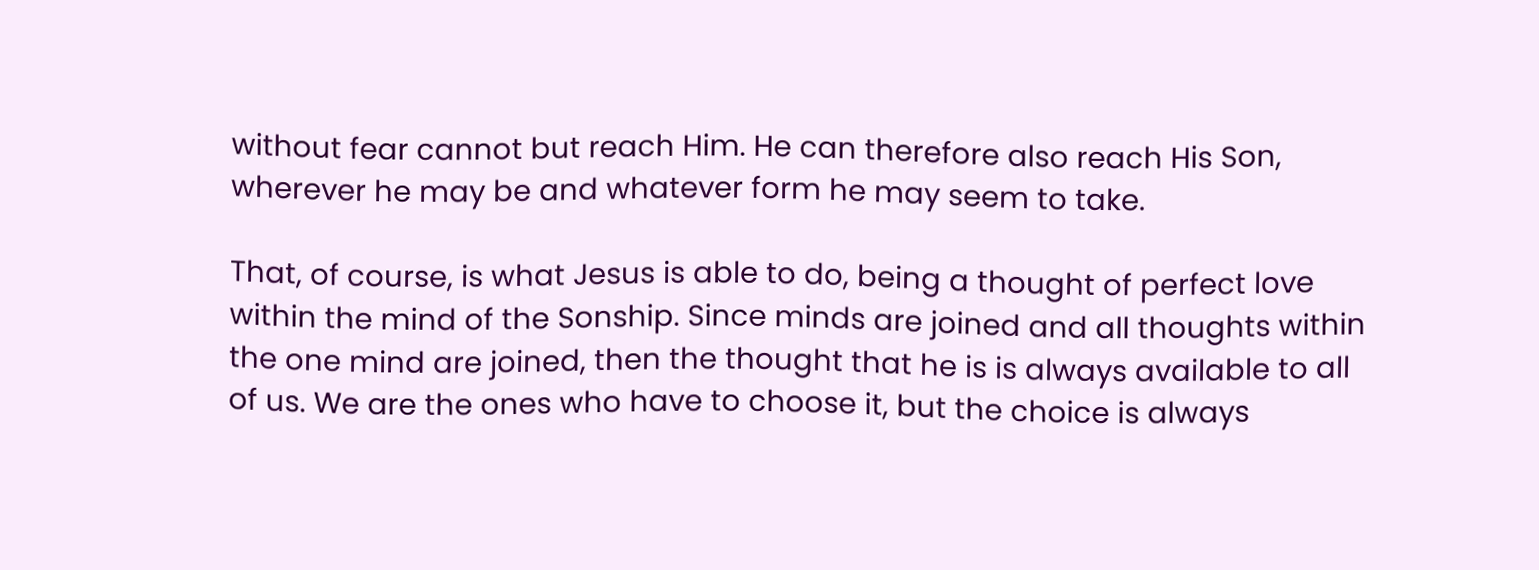without fear cannot but reach Him. He can therefore also reach His Son, wherever he may be and whatever form he may seem to take.

That, of course, is what Jesus is able to do, being a thought of perfect love within the mind of the Sonship. Since minds are joined and all thoughts within the one mind are joined, then the thought that he is is always available to all of us. We are the ones who have to choose it, but the choice is always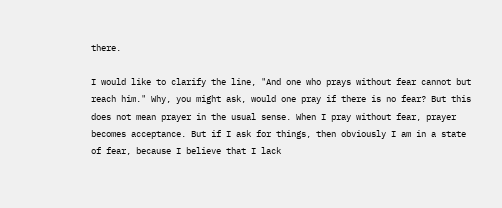there.

I would like to clarify the line, "And one who prays without fear cannot but reach him." Why, you might ask, would one pray if there is no fear? But this does not mean prayer in the usual sense. When I pray without fear, prayer becomes acceptance. But if I ask for things, then obviously I am in a state of fear, because I believe that I lack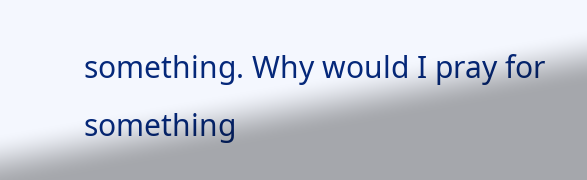something. Why would I pray for something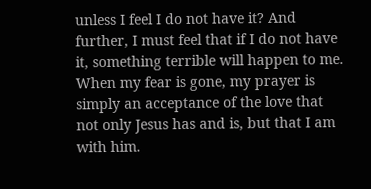unless I feel I do not have it? And further, I must feel that if I do not have it, something terrible will happen to me. When my fear is gone, my prayer is simply an acceptance of the love that not only Jesus has and is, but that I am with him.